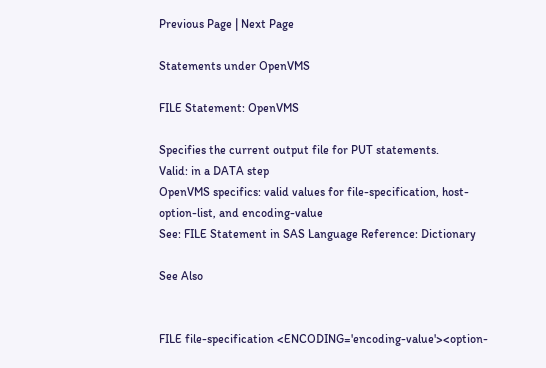Previous Page | Next Page

Statements under OpenVMS

FILE Statement: OpenVMS

Specifies the current output file for PUT statements.
Valid: in a DATA step
OpenVMS specifics: valid values for file-specification, host-option-list, and encoding-value
See: FILE Statement in SAS Language Reference: Dictionary

See Also


FILE file-specification <ENCODING='encoding-value'><option-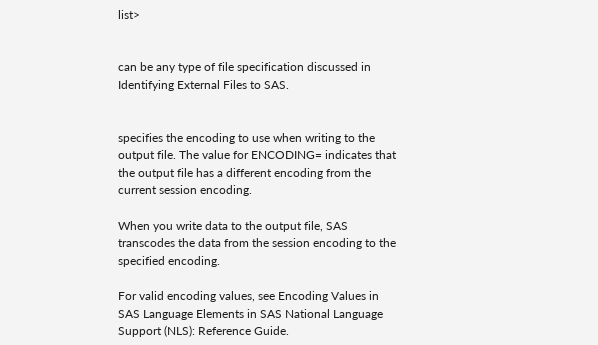list>


can be any type of file specification discussed in Identifying External Files to SAS.


specifies the encoding to use when writing to the output file. The value for ENCODING= indicates that the output file has a different encoding from the current session encoding.

When you write data to the output file, SAS transcodes the data from the session encoding to the specified encoding.

For valid encoding values, see Encoding Values in SAS Language Elements in SAS National Language Support (NLS): Reference Guide.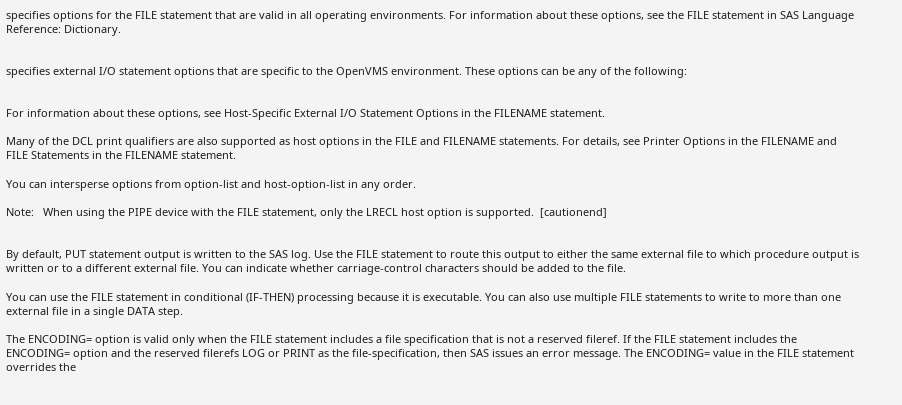specifies options for the FILE statement that are valid in all operating environments. For information about these options, see the FILE statement in SAS Language Reference: Dictionary.


specifies external I/O statement options that are specific to the OpenVMS environment. These options can be any of the following:


For information about these options, see Host-Specific External I/O Statement Options in the FILENAME statement.

Many of the DCL print qualifiers are also supported as host options in the FILE and FILENAME statements. For details, see Printer Options in the FILENAME and FILE Statements in the FILENAME statement.

You can intersperse options from option-list and host-option-list in any order.

Note:   When using the PIPE device with the FILE statement, only the LRECL host option is supported.  [cautionend]


By default, PUT statement output is written to the SAS log. Use the FILE statement to route this output to either the same external file to which procedure output is written or to a different external file. You can indicate whether carriage-control characters should be added to the file.

You can use the FILE statement in conditional (IF-THEN) processing because it is executable. You can also use multiple FILE statements to write to more than one external file in a single DATA step.

The ENCODING= option is valid only when the FILE statement includes a file specification that is not a reserved fileref. If the FILE statement includes the ENCODING= option and the reserved filerefs LOG or PRINT as the file-specification, then SAS issues an error message. The ENCODING= value in the FILE statement overrides the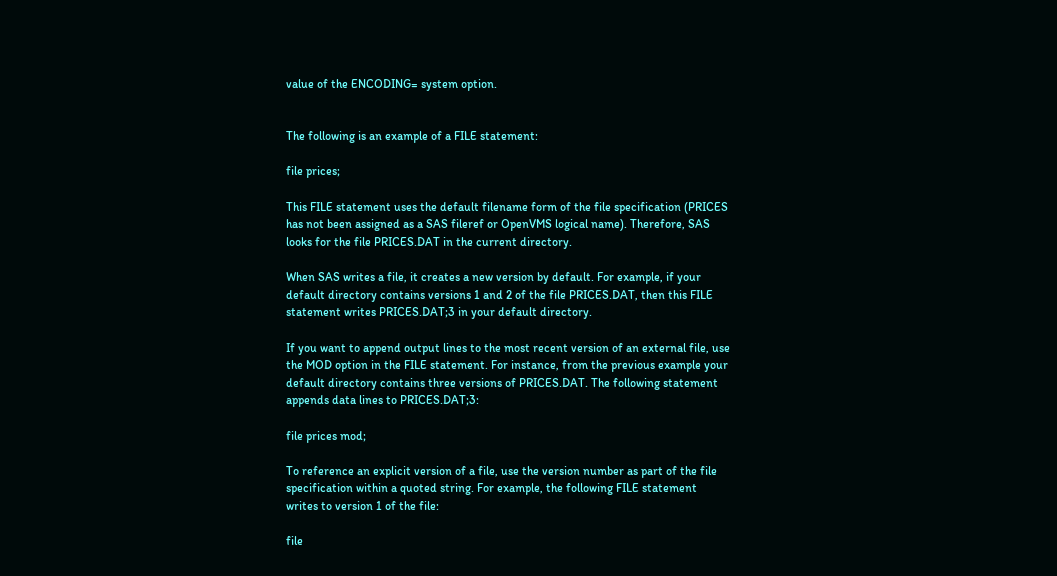value of the ENCODING= system option.


The following is an example of a FILE statement:

file prices;

This FILE statement uses the default filename form of the file specification (PRICES has not been assigned as a SAS fileref or OpenVMS logical name). Therefore, SAS looks for the file PRICES.DAT in the current directory.

When SAS writes a file, it creates a new version by default. For example, if your default directory contains versions 1 and 2 of the file PRICES.DAT, then this FILE statement writes PRICES.DAT;3 in your default directory.

If you want to append output lines to the most recent version of an external file, use the MOD option in the FILE statement. For instance, from the previous example your default directory contains three versions of PRICES.DAT. The following statement appends data lines to PRICES.DAT;3:

file prices mod;

To reference an explicit version of a file, use the version number as part of the file specification within a quoted string. For example, the following FILE statement writes to version 1 of the file:

file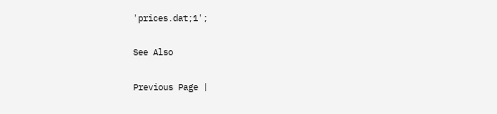'prices.dat;1';

See Also

Previous Page |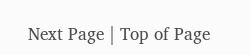Next Page | Top of Page